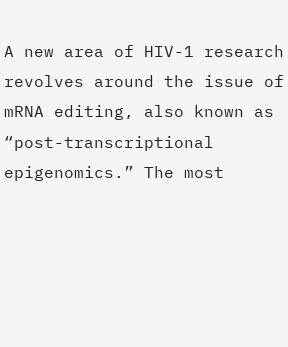A new area of HIV-1 research revolves around the issue of mRNA editing, also known as “post-transcriptional epigenomics.” The most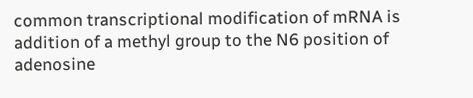common transcriptional modification of mRNA is addition of a methyl group to the N6 position of adenosine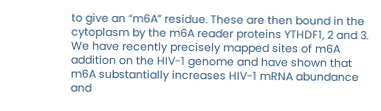to give an “m6A” residue. These are then bound in the cytoplasm by the m6A reader proteins YTHDF1, 2 and 3. We have recently precisely mapped sites of m6A addition on the HIV-1 genome and have shown that m6A substantially increases HIV-1 mRNA abundance and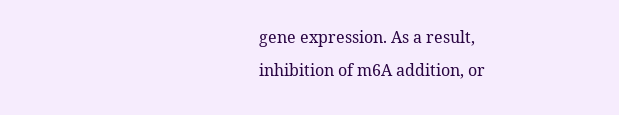gene expression. As a result, inhibition of m6A addition, or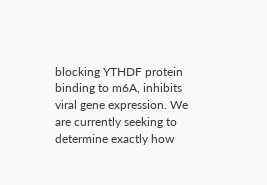blocking YTHDF protein binding to m6A, inhibits viral gene expression. We are currently seeking to determine exactly how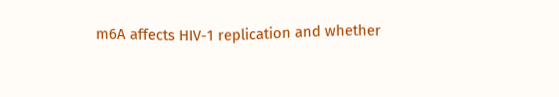m6A affects HIV-1 replication and whether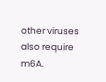other viruses also require m6A.